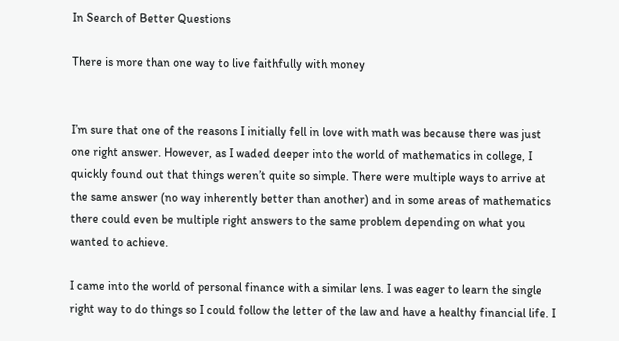In Search of Better Questions

There is more than one way to live faithfully with money


I’m sure that one of the reasons I initially fell in love with math was because there was just one right answer. However, as I waded deeper into the world of mathematics in college, I quickly found out that things weren’t quite so simple. There were multiple ways to arrive at the same answer (no way inherently better than another) and in some areas of mathematics there could even be multiple right answers to the same problem depending on what you wanted to achieve.

I came into the world of personal finance with a similar lens. I was eager to learn the single right way to do things so I could follow the letter of the law and have a healthy financial life. I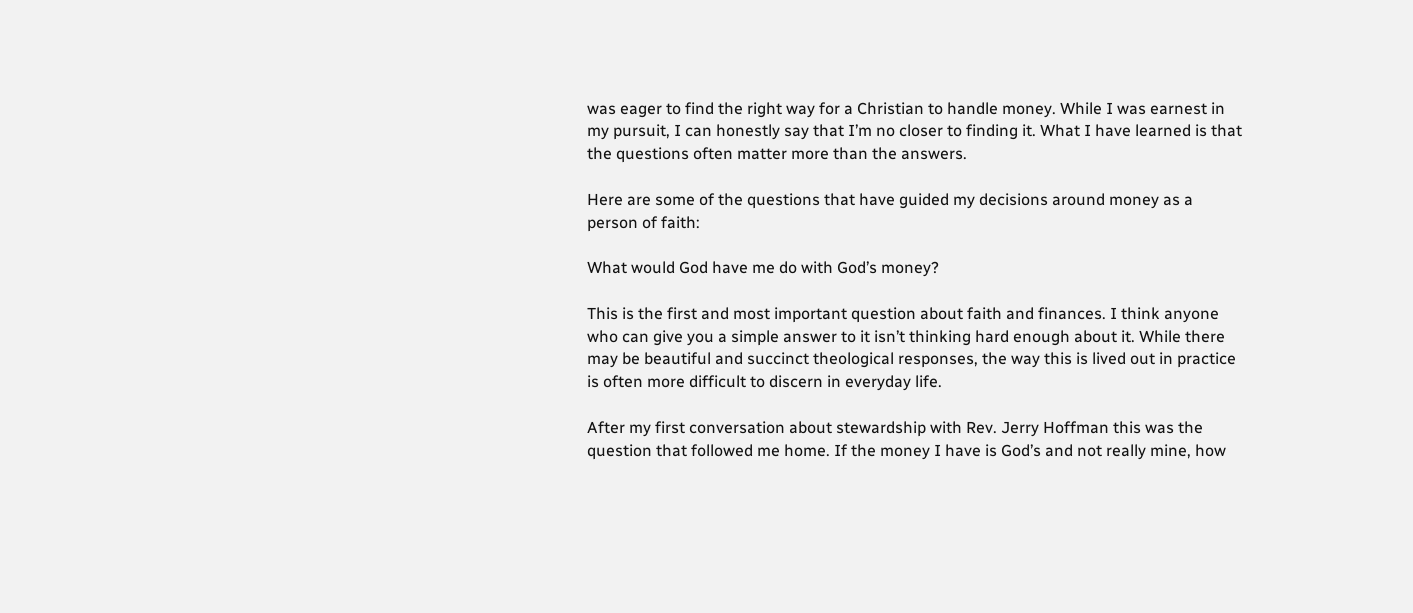was eager to find the right way for a Christian to handle money. While I was earnest in my pursuit, I can honestly say that I’m no closer to finding it. What I have learned is that the questions often matter more than the answers.

Here are some of the questions that have guided my decisions around money as a person of faith:

What would God have me do with God’s money?

This is the first and most important question about faith and finances. I think anyone who can give you a simple answer to it isn’t thinking hard enough about it. While there may be beautiful and succinct theological responses, the way this is lived out in practice is often more difficult to discern in everyday life.

After my first conversation about stewardship with Rev. Jerry Hoffman this was the question that followed me home. If the money I have is God’s and not really mine, how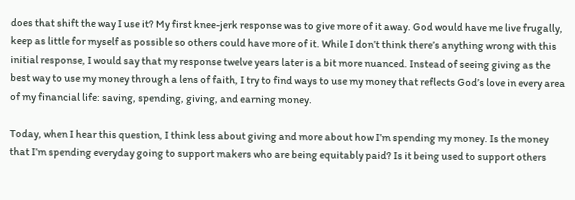does that shift the way I use it? My first knee-jerk response was to give more of it away. God would have me live frugally, keep as little for myself as possible so others could have more of it. While I don’t think there’s anything wrong with this initial response, I would say that my response twelve years later is a bit more nuanced. Instead of seeing giving as the best way to use my money through a lens of faith, I try to find ways to use my money that reflects God’s love in every area of my financial life: saving, spending, giving, and earning money.

Today, when I hear this question, I think less about giving and more about how I’m spending my money. Is the money that I’m spending everyday going to support makers who are being equitably paid? Is it being used to support others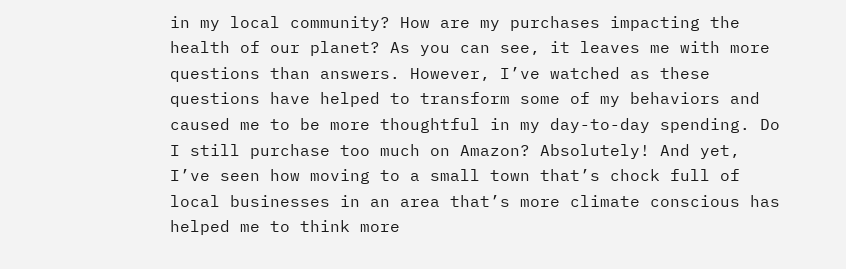in my local community? How are my purchases impacting the health of our planet? As you can see, it leaves me with more questions than answers. However, I’ve watched as these questions have helped to transform some of my behaviors and caused me to be more thoughtful in my day-to-day spending. Do I still purchase too much on Amazon? Absolutely! And yet, I’ve seen how moving to a small town that’s chock full of local businesses in an area that’s more climate conscious has helped me to think more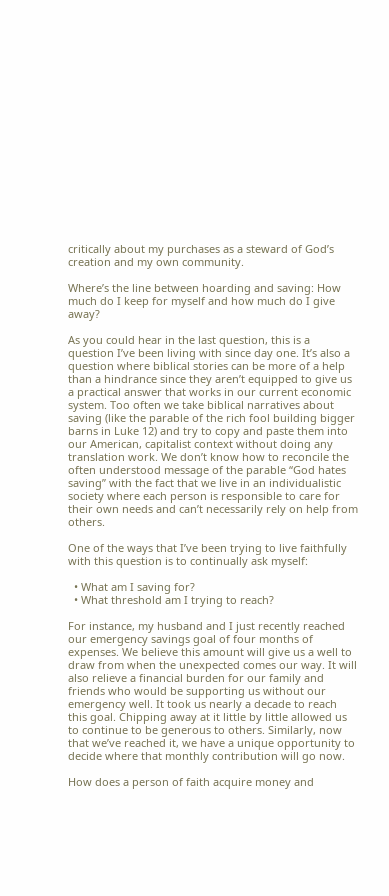critically about my purchases as a steward of God’s creation and my own community.

Where’s the line between hoarding and saving: How much do I keep for myself and how much do I give away?

As you could hear in the last question, this is a question I’ve been living with since day one. It’s also a question where biblical stories can be more of a help than a hindrance since they aren’t equipped to give us a practical answer that works in our current economic system. Too often we take biblical narratives about saving (like the parable of the rich fool building bigger barns in Luke 12) and try to copy and paste them into our American, capitalist context without doing any translation work. We don’t know how to reconcile the often understood message of the parable “God hates saving” with the fact that we live in an individualistic society where each person is responsible to care for their own needs and can’t necessarily rely on help from others.

One of the ways that I’ve been trying to live faithfully with this question is to continually ask myself:

  • What am I saving for?
  • What threshold am I trying to reach?

For instance, my husband and I just recently reached our emergency savings goal of four months of expenses. We believe this amount will give us a well to draw from when the unexpected comes our way. It will also relieve a financial burden for our family and friends who would be supporting us without our emergency well. It took us nearly a decade to reach this goal. Chipping away at it little by little allowed us to continue to be generous to others. Similarly, now that we’ve reached it, we have a unique opportunity to decide where that monthly contribution will go now.

How does a person of faith acquire money and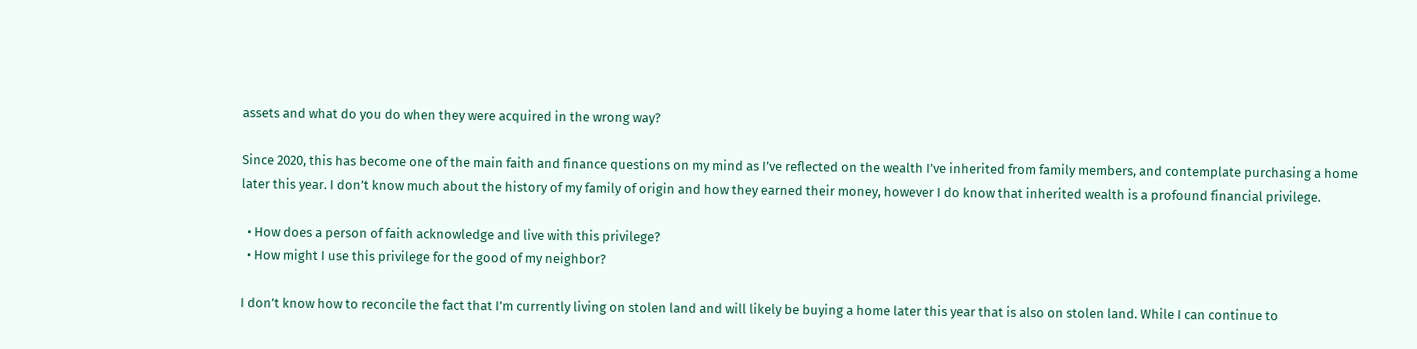assets and what do you do when they were acquired in the wrong way?

Since 2020, this has become one of the main faith and finance questions on my mind as I’ve reflected on the wealth I’ve inherited from family members, and contemplate purchasing a home later this year. I don’t know much about the history of my family of origin and how they earned their money, however I do know that inherited wealth is a profound financial privilege.

  • How does a person of faith acknowledge and live with this privilege?
  • How might I use this privilege for the good of my neighbor?

I don’t know how to reconcile the fact that I’m currently living on stolen land and will likely be buying a home later this year that is also on stolen land. While I can continue to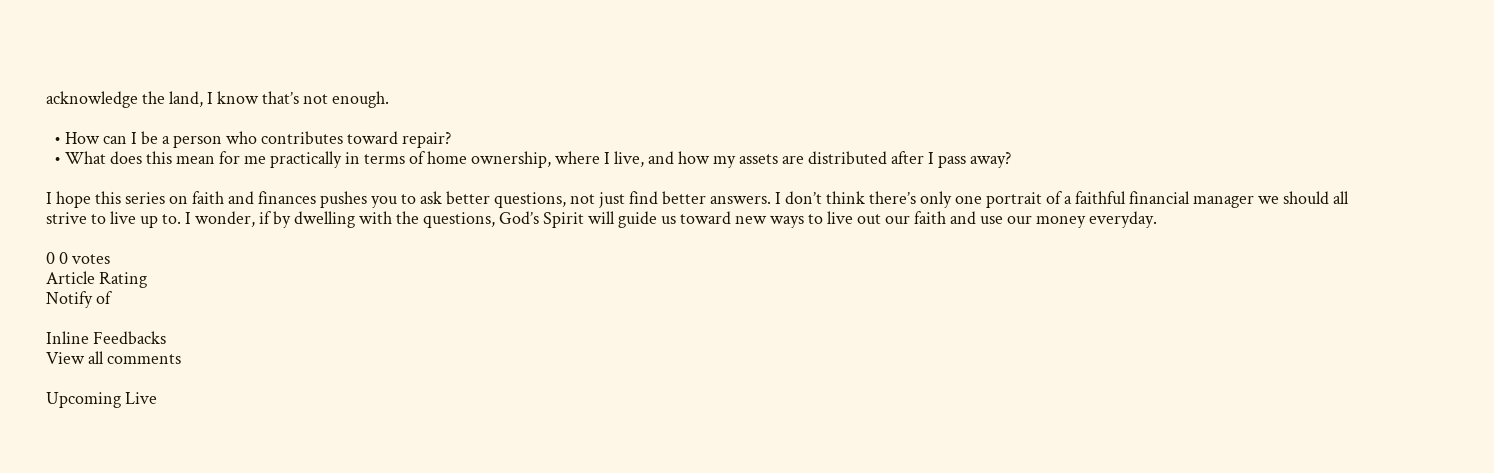acknowledge the land, I know that’s not enough.

  • How can I be a person who contributes toward repair?
  • What does this mean for me practically in terms of home ownership, where I live, and how my assets are distributed after I pass away?

I hope this series on faith and finances pushes you to ask better questions, not just find better answers. I don’t think there’s only one portrait of a faithful financial manager we should all strive to live up to. I wonder, if by dwelling with the questions, God’s Spirit will guide us toward new ways to live out our faith and use our money everyday.

0 0 votes
Article Rating
Notify of

Inline Feedbacks
View all comments

Upcoming Live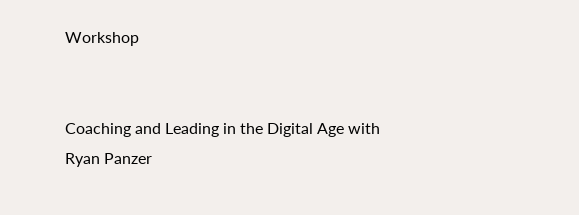Workshop


Coaching and Leading in the Digital Age with Ryan Panzer